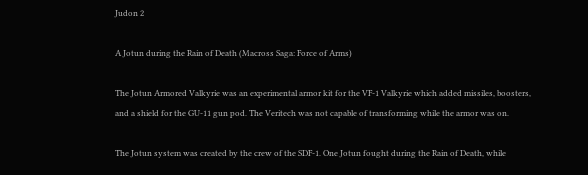Judon 2

A Jotun during the Rain of Death (Macross Saga: Force of Arms)

The Jotun Armored Valkyrie was an experimental armor kit for the VF-1 Valkyrie which added missiles, boosters, and a shield for the GU-11 gun pod. The Veritech was not capable of transforming while the armor was on.

The Jotun system was created by the crew of the SDF-1. One Jotun fought during the Rain of Death, while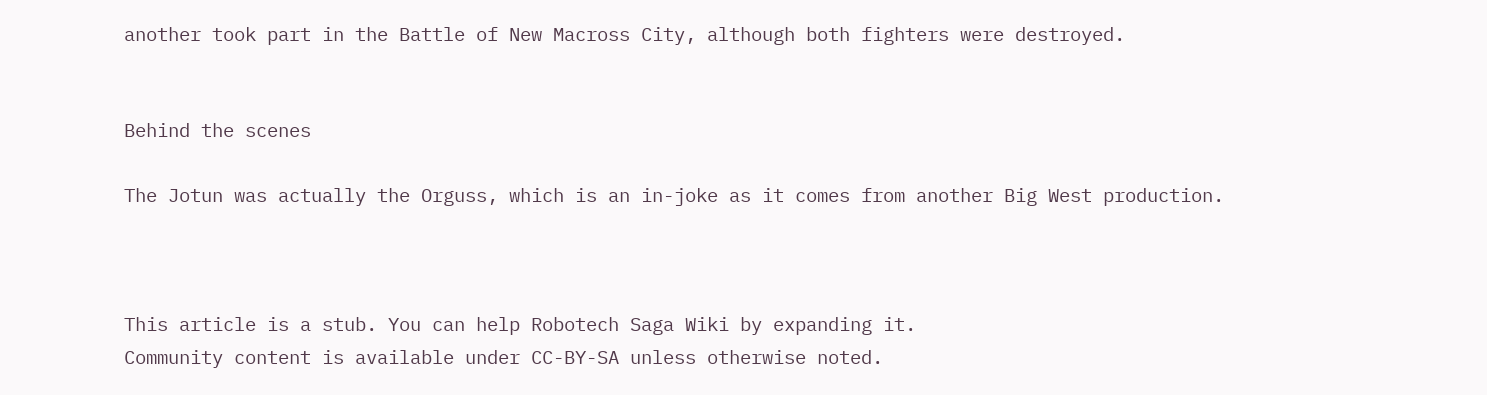another took part in the Battle of New Macross City, although both fighters were destroyed.


Behind the scenes

The Jotun was actually the Orguss, which is an in-joke as it comes from another Big West production.



This article is a stub. You can help Robotech Saga Wiki by expanding it.
Community content is available under CC-BY-SA unless otherwise noted.